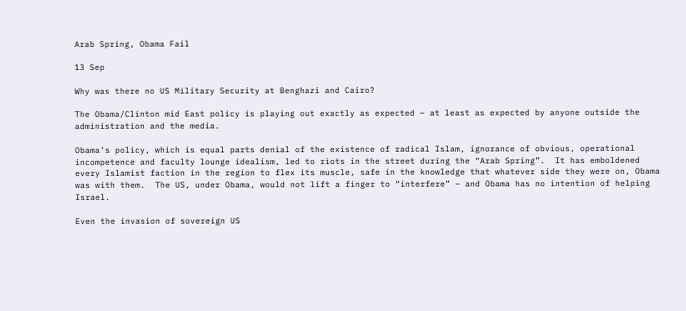Arab Spring, Obama Fail

13 Sep

Why was there no US Military Security at Benghazi and Cairo?

The Obama/Clinton mid East policy is playing out exactly as expected – at least as expected by anyone outside the administration and the media.

Obama’s policy, which is equal parts denial of the existence of radical Islam, ignorance of obvious, operational incompetence and faculty lounge idealism, led to riots in the street during the “Arab Spring”.  It has emboldened every Islamist faction in the region to flex its muscle, safe in the knowledge that whatever side they were on, Obama was with them.  The US, under Obama, would not lift a finger to “interfere” – and Obama has no intention of helping Israel.

Even the invasion of sovereign US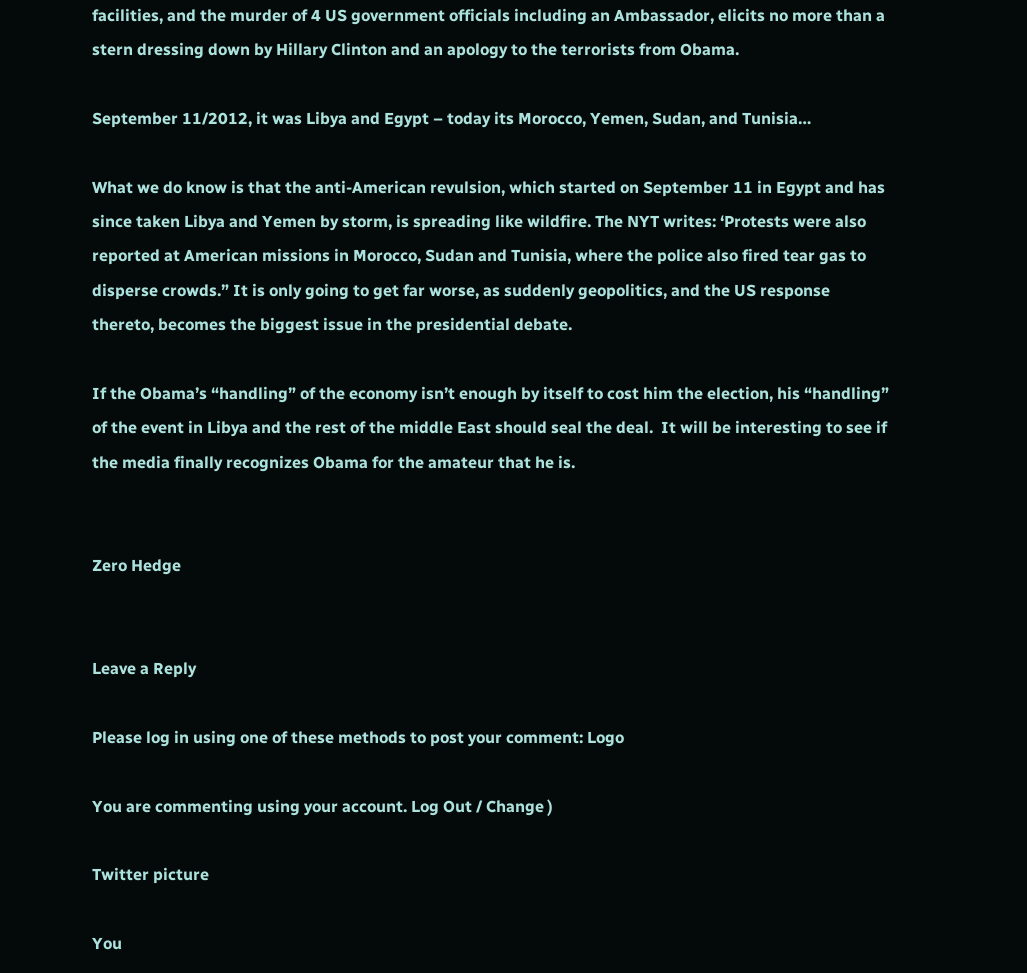facilities, and the murder of 4 US government officials including an Ambassador, elicits no more than a stern dressing down by Hillary Clinton and an apology to the terrorists from Obama.

September 11/2012, it was Libya and Egypt – today its Morocco, Yemen, Sudan, and Tunisia…

What we do know is that the anti-American revulsion, which started on September 11 in Egypt and has since taken Libya and Yemen by storm, is spreading like wildfire. The NYT writes: ‘Protests were also reported at American missions in Morocco, Sudan and Tunisia, where the police also fired tear gas to disperse crowds.” It is only going to get far worse, as suddenly geopolitics, and the US response thereto, becomes the biggest issue in the presidential debate.

If the Obama’s “handling” of the economy isn’t enough by itself to cost him the election, his “handling” of the event in Libya and the rest of the middle East should seal the deal.  It will be interesting to see if the media finally recognizes Obama for the amateur that he is.


Zero Hedge


Leave a Reply

Please log in using one of these methods to post your comment: Logo

You are commenting using your account. Log Out / Change )

Twitter picture

You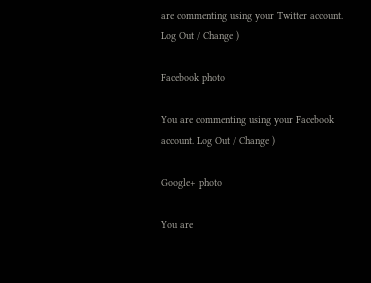are commenting using your Twitter account. Log Out / Change )

Facebook photo

You are commenting using your Facebook account. Log Out / Change )

Google+ photo

You are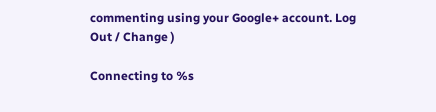commenting using your Google+ account. Log Out / Change )

Connecting to %s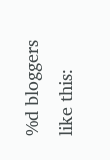%d bloggers like this: